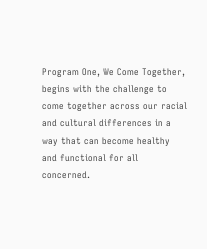Program One, We Come Together,
begins with the challenge to come together across our racial and cultural differences in a way that can become healthy and functional for all concerned.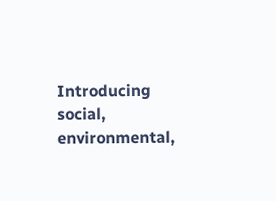Introducing social, environmental,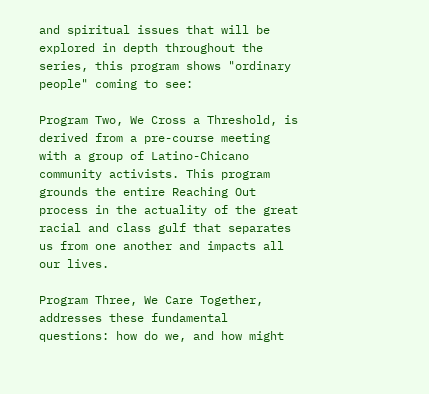and spiritual issues that will be explored in depth throughout the series, this program shows "ordinary people" coming to see:

Program Two, We Cross a Threshold, is derived from a pre-course meeting with a group of Latino-Chicano community activists. This program grounds the entire Reaching Out process in the actuality of the great racial and class gulf that separates us from one another and impacts all our lives.

Program Three, We Care Together, addresses these fundamental questions: how do we, and how might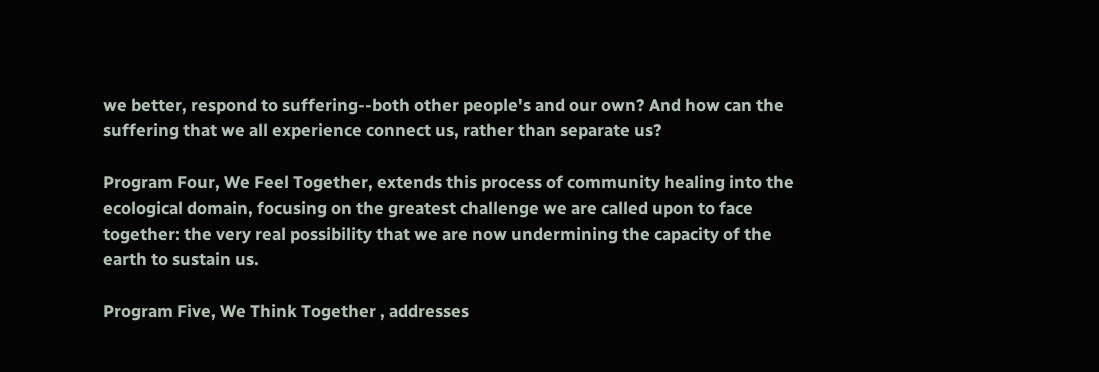we better, respond to suffering--both other people's and our own? And how can the suffering that we all experience connect us, rather than separate us?

Program Four, We Feel Together, extends this process of community healing into the ecological domain, focusing on the greatest challenge we are called upon to face together: the very real possibility that we are now undermining the capacity of the earth to sustain us.

Program Five, We Think Together , addresses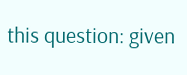this question: given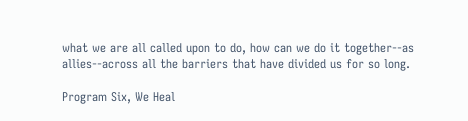what we are all called upon to do, how can we do it together--as allies--across all the barriers that have divided us for so long.

Program Six, We Heal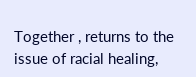Together , returns to the issue of racial healing,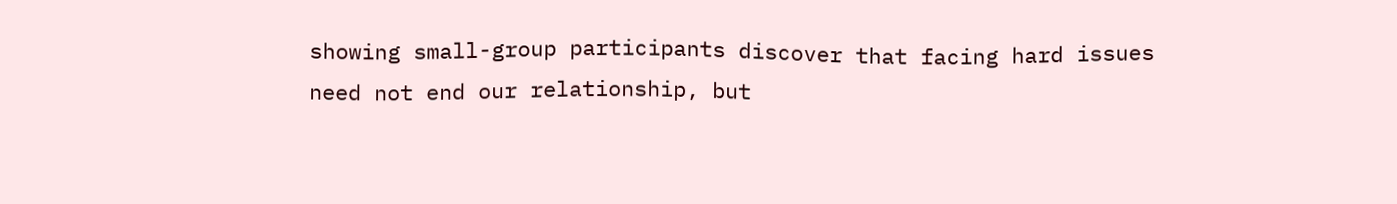showing small-group participants discover that facing hard issues need not end our relationship, but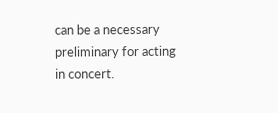can be a necessary preliminary for acting in concert.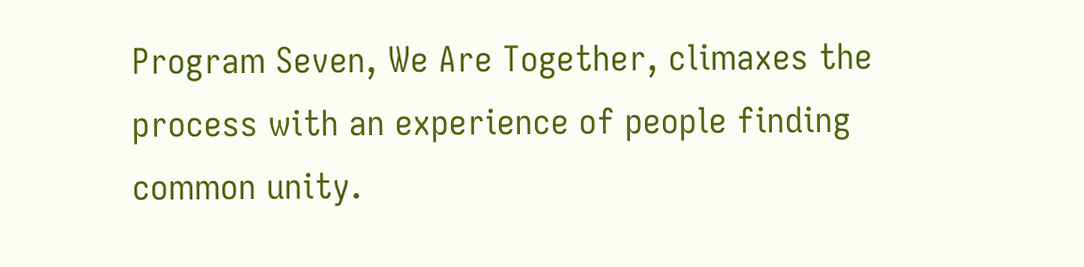Program Seven, We Are Together, climaxes the process with an experience of people finding common unity.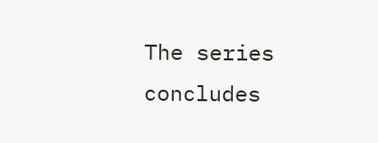The series concludes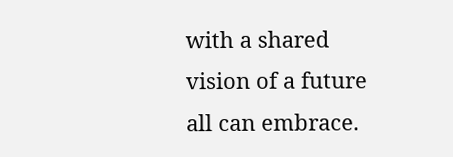with a shared vision of a future all can embrace.